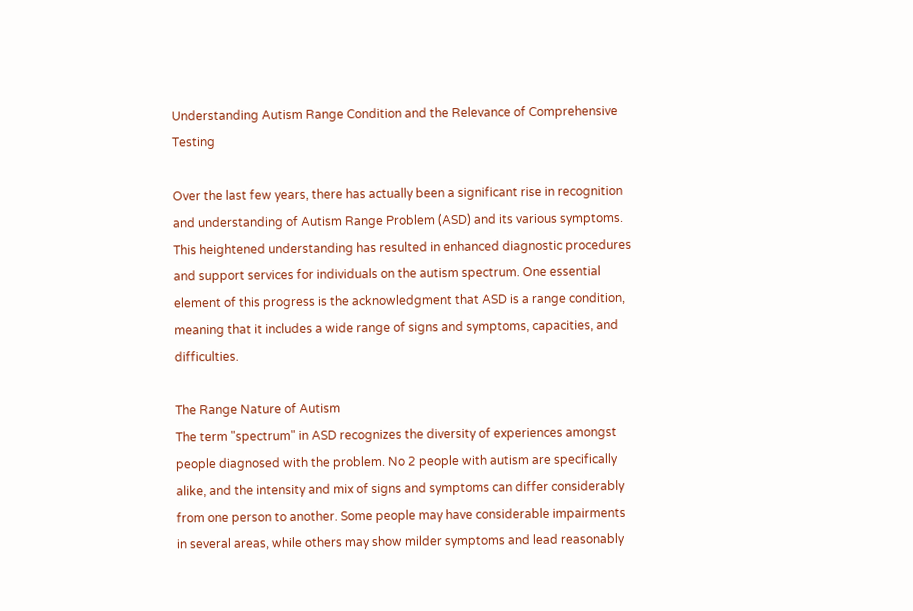Understanding Autism Range Condition and the Relevance of Comprehensive Testing

Over the last few years, there has actually been a significant rise in recognition and understanding of Autism Range Problem (ASD) and its various symptoms. This heightened understanding has resulted in enhanced diagnostic procedures and support services for individuals on the autism spectrum. One essential element of this progress is the acknowledgment that ASD is a range condition, meaning that it includes a wide range of signs and symptoms, capacities, and difficulties.

The Range Nature of Autism
The term "spectrum" in ASD recognizes the diversity of experiences amongst people diagnosed with the problem. No 2 people with autism are specifically alike, and the intensity and mix of signs and symptoms can differ considerably from one person to another. Some people may have considerable impairments in several areas, while others may show milder symptoms and lead reasonably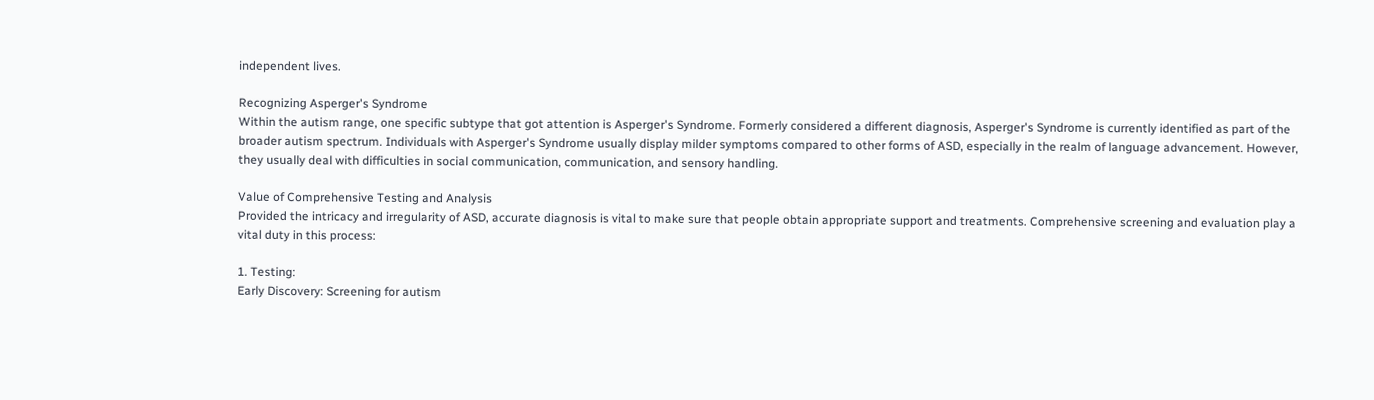independent lives.

Recognizing Asperger's Syndrome
Within the autism range, one specific subtype that got attention is Asperger's Syndrome. Formerly considered a different diagnosis, Asperger's Syndrome is currently identified as part of the broader autism spectrum. Individuals with Asperger's Syndrome usually display milder symptoms compared to other forms of ASD, especially in the realm of language advancement. However, they usually deal with difficulties in social communication, communication, and sensory handling.

Value of Comprehensive Testing and Analysis
Provided the intricacy and irregularity of ASD, accurate diagnosis is vital to make sure that people obtain appropriate support and treatments. Comprehensive screening and evaluation play a vital duty in this process:

1. Testing:
Early Discovery: Screening for autism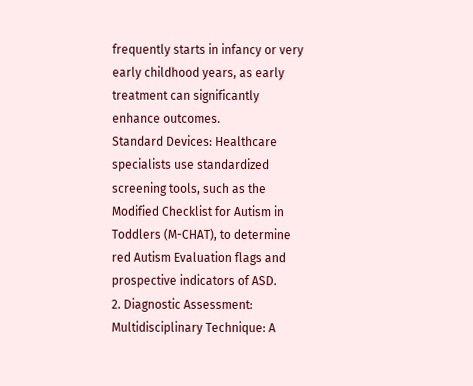frequently starts in infancy or very early childhood years, as early treatment can significantly enhance outcomes.
Standard Devices: Healthcare specialists use standardized screening tools, such as the Modified Checklist for Autism in Toddlers (M-CHAT), to determine red Autism Evaluation flags and prospective indicators of ASD.
2. Diagnostic Assessment:
Multidisciplinary Technique: A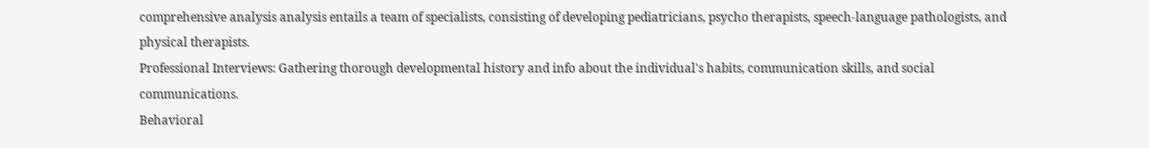comprehensive analysis analysis entails a team of specialists, consisting of developing pediatricians, psycho therapists, speech-language pathologists, and physical therapists.
Professional Interviews: Gathering thorough developmental history and info about the individual's habits, communication skills, and social communications.
Behavioral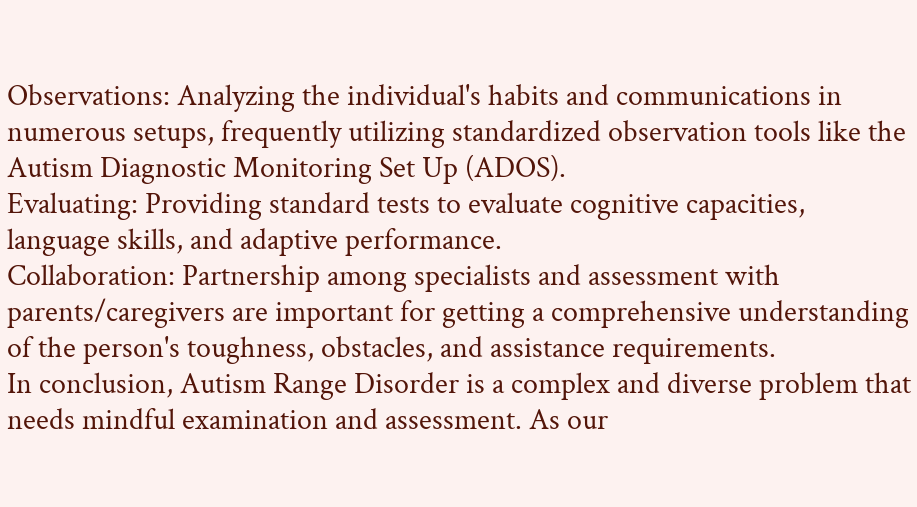Observations: Analyzing the individual's habits and communications in numerous setups, frequently utilizing standardized observation tools like the Autism Diagnostic Monitoring Set Up (ADOS).
Evaluating: Providing standard tests to evaluate cognitive capacities, language skills, and adaptive performance.
Collaboration: Partnership among specialists and assessment with parents/caregivers are important for getting a comprehensive understanding of the person's toughness, obstacles, and assistance requirements.
In conclusion, Autism Range Disorder is a complex and diverse problem that needs mindful examination and assessment. As our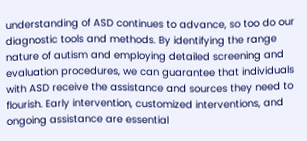understanding of ASD continues to advance, so too do our diagnostic tools and methods. By identifying the range nature of autism and employing detailed screening and evaluation procedures, we can guarantee that individuals with ASD receive the assistance and sources they need to flourish. Early intervention, customized interventions, and ongoing assistance are essential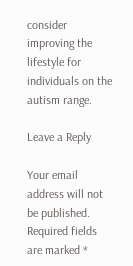consider improving the lifestyle for individuals on the autism range.

Leave a Reply

Your email address will not be published. Required fields are marked *